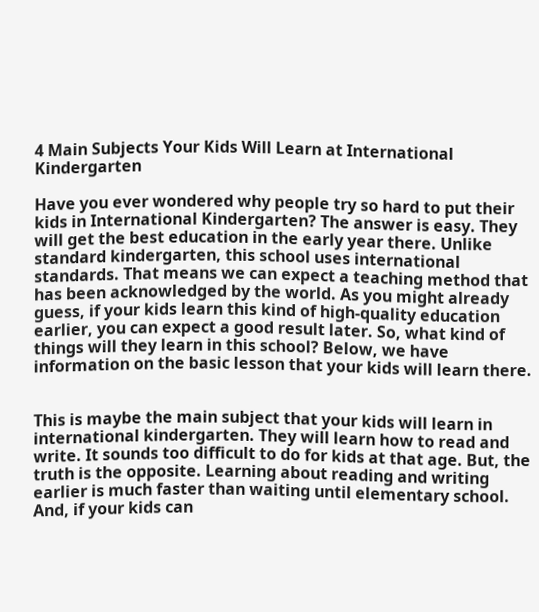4 Main Subjects Your Kids Will Learn at International Kindergarten

Have you ever wondered why people try so hard to put their kids in International Kindergarten? The answer is easy. They will get the best education in the early year there. Unlike standard kindergarten, this school uses international standards. That means we can expect a teaching method that has been acknowledged by the world. As you might already guess, if your kids learn this kind of high-quality education earlier, you can expect a good result later. So, what kind of things will they learn in this school? Below, we have information on the basic lesson that your kids will learn there.


This is maybe the main subject that your kids will learn in international kindergarten. They will learn how to read and write. It sounds too difficult to do for kids at that age. But, the truth is the opposite. Learning about reading and writing earlier is much faster than waiting until elementary school. And, if your kids can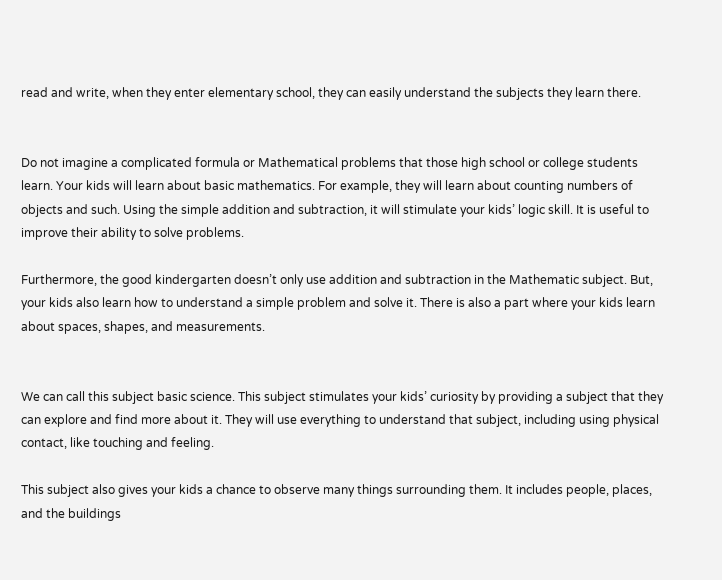read and write, when they enter elementary school, they can easily understand the subjects they learn there.


Do not imagine a complicated formula or Mathematical problems that those high school or college students learn. Your kids will learn about basic mathematics. For example, they will learn about counting numbers of objects and such. Using the simple addition and subtraction, it will stimulate your kids’ logic skill. It is useful to improve their ability to solve problems.

Furthermore, the good kindergarten doesn’t only use addition and subtraction in the Mathematic subject. But, your kids also learn how to understand a simple problem and solve it. There is also a part where your kids learn about spaces, shapes, and measurements.


We can call this subject basic science. This subject stimulates your kids’ curiosity by providing a subject that they can explore and find more about it. They will use everything to understand that subject, including using physical contact, like touching and feeling.

This subject also gives your kids a chance to observe many things surrounding them. It includes people, places, and the buildings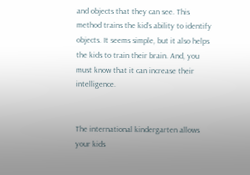and objects that they can see. This method trains the kid’s ability to identify objects. It seems simple, but it also helps the kids to train their brain. And, you must know that it can increase their intelligence.


The international kindergarten allows your kids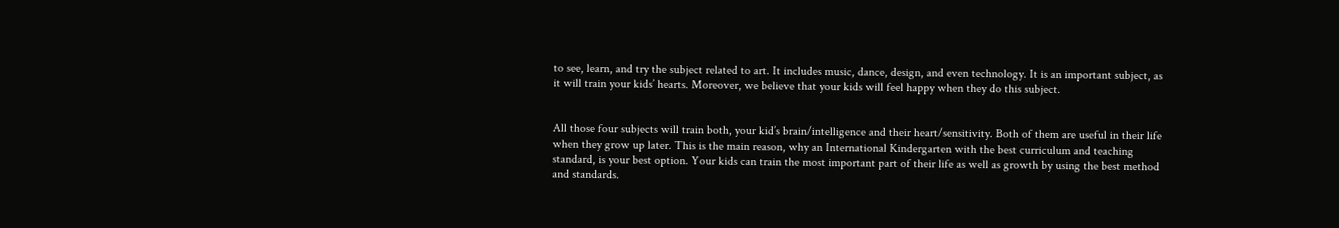to see, learn, and try the subject related to art. It includes music, dance, design, and even technology. It is an important subject, as it will train your kids’ hearts. Moreover, we believe that your kids will feel happy when they do this subject.


All those four subjects will train both, your kid’s brain/intelligence and their heart/sensitivity. Both of them are useful in their life when they grow up later. This is the main reason, why an International Kindergarten with the best curriculum and teaching standard, is your best option. Your kids can train the most important part of their life as well as growth by using the best method and standards.